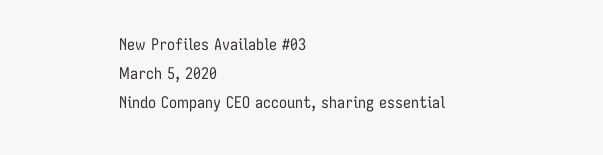New Profiles Available #03
March 5, 2020
Nindo Company CEO account, sharing essential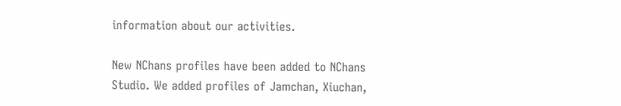information about our activities.

New NChans profiles have been added to NChans Studio. We added profiles of Jamchan, Xiuchan,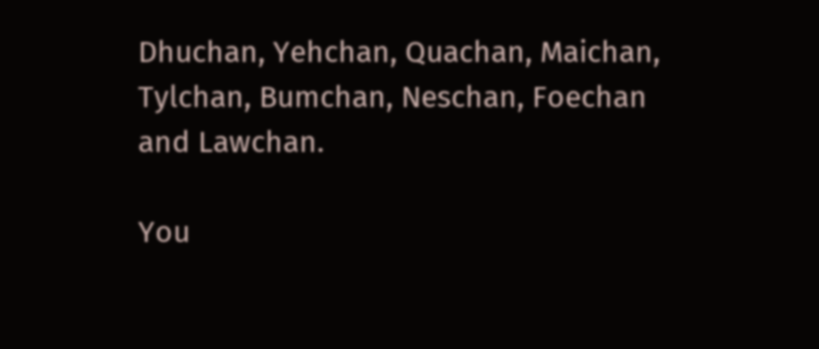Dhuchan, Yehchan, Quachan, Maichan, Tylchan, Bumchan, Neschan, Foechan and Lawchan.

You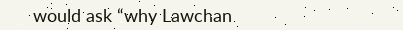would ask “why Lawchan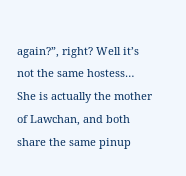again?”, right? Well it’s not the same hostess… She is actually the mother of Lawchan, and both share the same pinup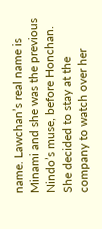name. Lawchan’s real name is Minami and she was the previous Nindo’s muse, before Honchan. She decided to stay at the company to watch over her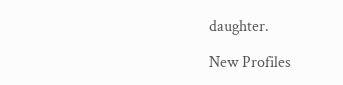daughter.

New Profiles